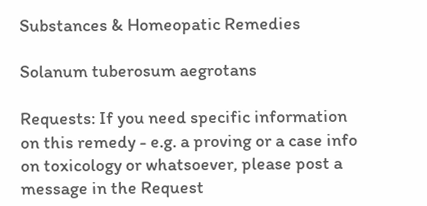Substances & Homeopatic Remedies

Solanum tuberosum aegrotans

Requests: If you need specific information on this remedy - e.g. a proving or a case info on toxicology or whatsoever, please post a message in the Request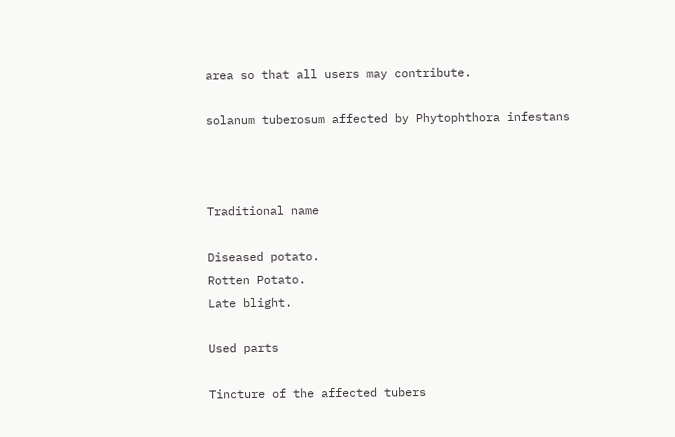area so that all users may contribute.

solanum tuberosum affected by Phytophthora infestans



Traditional name

Diseased potato.
Rotten Potato.
Late blight.

Used parts

Tincture of the affected tubers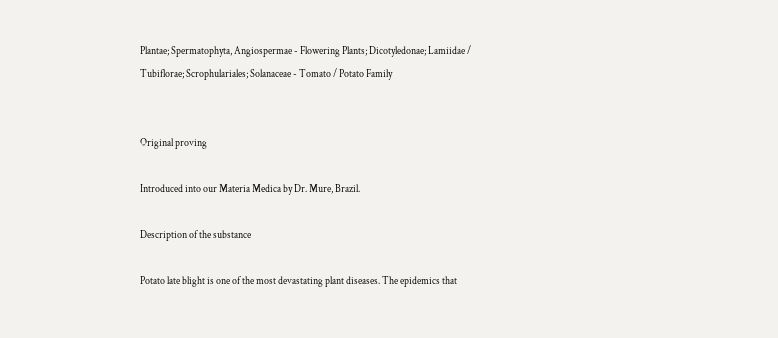Plantae; Spermatophyta, Angiospermae - Flowering Plants; Dicotyledonae; Lamiidae / Tubiflorae; Scrophulariales; Solanaceae - Tomato / Potato Family


Original proving

Introduced into our Materia Medica by Dr. Mure, Brazil.

Description of the substance

Potato late blight is one of the most devastating plant diseases. The epidemics that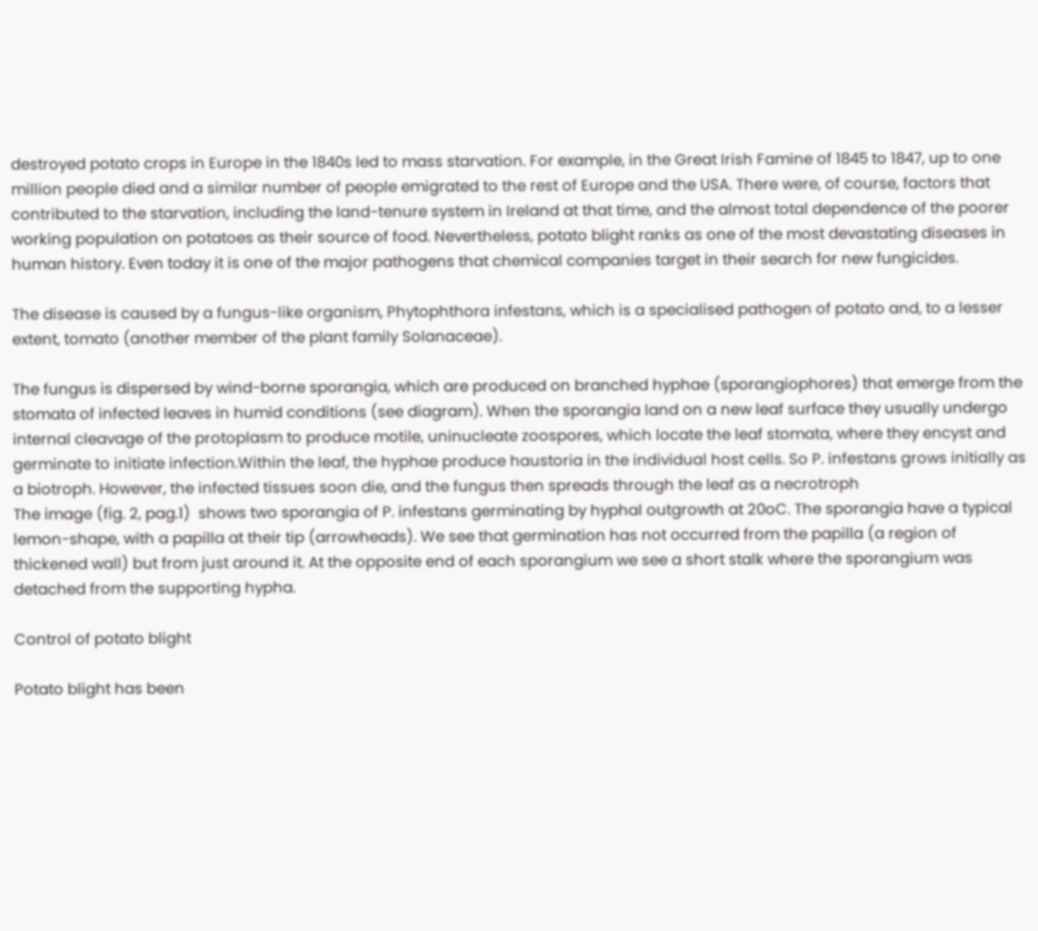destroyed potato crops in Europe in the 1840s led to mass starvation. For example, in the Great Irish Famine of 1845 to 1847, up to one million people died and a similar number of people emigrated to the rest of Europe and the USA. There were, of course, factors that contributed to the starvation, including the land-tenure system in Ireland at that time, and the almost total dependence of the poorer working population on potatoes as their source of food. Nevertheless, potato blight ranks as one of the most devastating diseases in human history. Even today it is one of the major pathogens that chemical companies target in their search for new fungicides.

The disease is caused by a fungus-like organism, Phytophthora infestans, which is a specialised pathogen of potato and, to a lesser extent, tomato (another member of the plant family Solanaceae).

The fungus is dispersed by wind-borne sporangia, which are produced on branched hyphae (sporangiophores) that emerge from the stomata of infected leaves in humid conditions (see diagram). When the sporangia land on a new leaf surface they usually undergo internal cleavage of the protoplasm to produce motile, uninucleate zoospores, which locate the leaf stomata, where they encyst and germinate to initiate infection.Within the leaf, the hyphae produce haustoria in the individual host cells. So P. infestans grows initially as a biotroph. However, the infected tissues soon die, and the fungus then spreads through the leaf as a necrotroph
The image (fig. 2, pag.1)  shows two sporangia of P. infestans germinating by hyphal outgrowth at 20oC. The sporangia have a typical lemon-shape, with a papilla at their tip (arrowheads). We see that germination has not occurred from the papilla (a region of thickened wall) but from just around it. At the opposite end of each sporangium we see a short stalk where the sporangium was detached from the supporting hypha.

Control of potato blight

Potato blight has been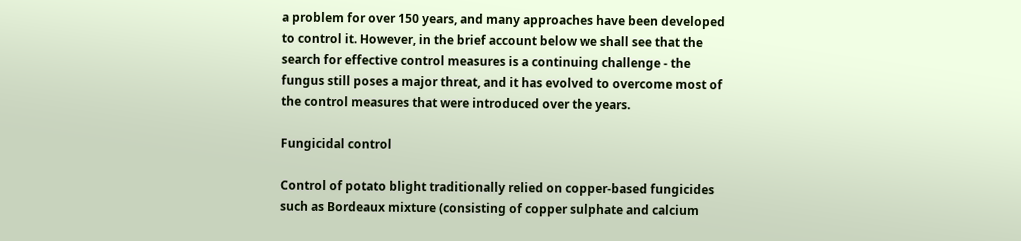a problem for over 150 years, and many approaches have been developed to control it. However, in the brief account below we shall see that the search for effective control measures is a continuing challenge - the fungus still poses a major threat, and it has evolved to overcome most of the control measures that were introduced over the years.

Fungicidal control

Control of potato blight traditionally relied on copper-based fungicides such as Bordeaux mixture (consisting of copper sulphate and calcium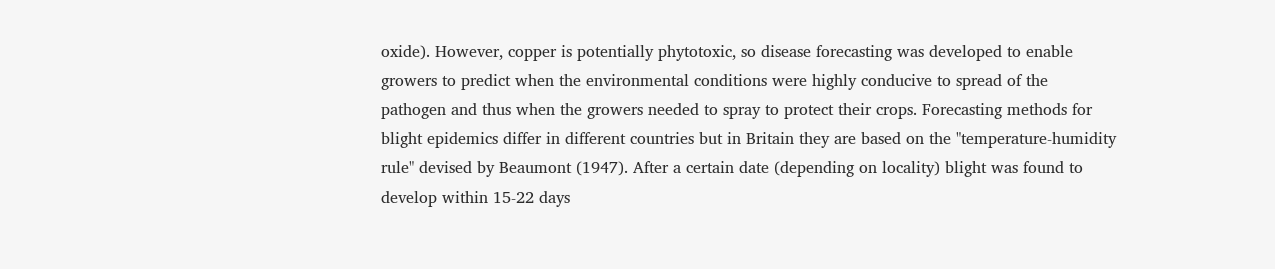oxide). However, copper is potentially phytotoxic, so disease forecasting was developed to enable growers to predict when the environmental conditions were highly conducive to spread of the pathogen and thus when the growers needed to spray to protect their crops. Forecasting methods for blight epidemics differ in different countries but in Britain they are based on the "temperature-humidity rule" devised by Beaumont (1947). After a certain date (depending on locality) blight was found to develop within 15-22 days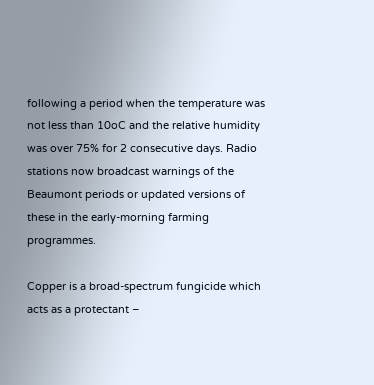following a period when the temperature was not less than 10oC and the relative humidity was over 75% for 2 consecutive days. Radio stations now broadcast warnings of the Beaumont periods or updated versions of these in the early-morning farming programmes.

Copper is a broad-spectrum fungicide which acts as a protectant –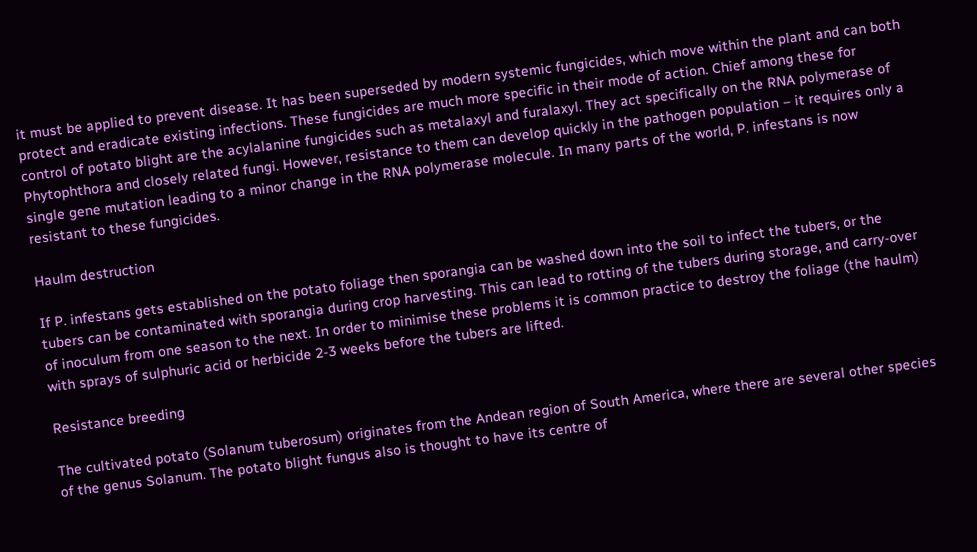it must be applied to prevent disease. It has been superseded by modern systemic fungicides, which move within the plant and can both protect and eradicate existing infections. These fungicides are much more specific in their mode of action. Chief among these for control of potato blight are the acylalanine fungicides such as metalaxyl and furalaxyl. They act specifically on the RNA polymerase of Phytophthora and closely related fungi. However, resistance to them can develop quickly in the pathogen population – it requires only a single gene mutation leading to a minor change in the RNA polymerase molecule. In many parts of the world, P. infestans is now resistant to these fungicides.

Haulm destruction

If P. infestans gets established on the potato foliage then sporangia can be washed down into the soil to infect the tubers, or the tubers can be contaminated with sporangia during crop harvesting. This can lead to rotting of the tubers during storage, and carry-over of inoculum from one season to the next. In order to minimise these problems it is common practice to destroy the foliage (the haulm) with sprays of sulphuric acid or herbicide 2-3 weeks before the tubers are lifted.

Resistance breeding

The cultivated potato (Solanum tuberosum) originates from the Andean region of South America, where there are several other species of the genus Solanum. The potato blight fungus also is thought to have its centre of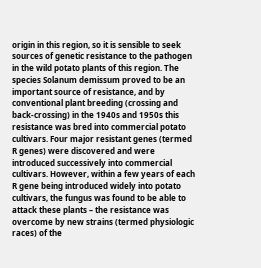origin in this region, so it is sensible to seek sources of genetic resistance to the pathogen in the wild potato plants of this region. The species Solanum demissum proved to be an important source of resistance, and by conventional plant breeding (crossing and back-crossing) in the 1940s and 1950s this resistance was bred into commercial potato cultivars. Four major resistant genes (termed R genes) were discovered and were introduced successively into commercial cultivars. However, within a few years of each R gene being introduced widely into potato cultivars, the fungus was found to be able to attack these plants – the resistance was overcome by new strains (termed physiologic races) of the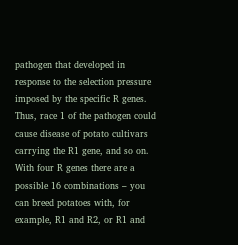pathogen that developed in response to the selection pressure imposed by the specific R genes. Thus, race 1 of the pathogen could cause disease of potato cultivars carrying the R1 gene, and so on. With four R genes there are a possible 16 combinations – you can breed potatoes with, for example, R1 and R2, or R1 and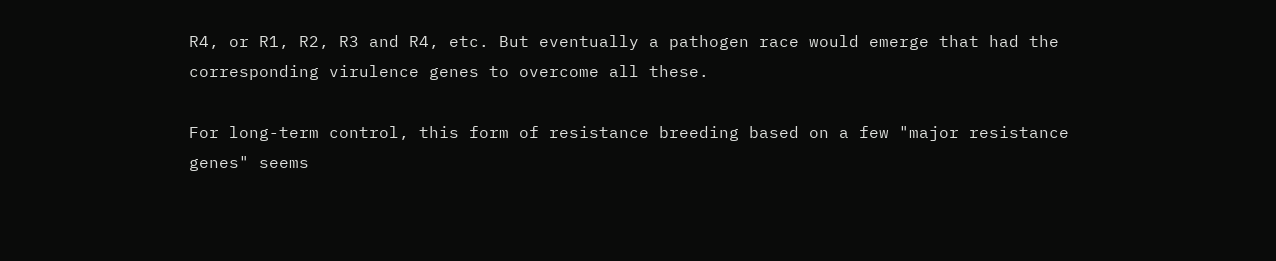R4, or R1, R2, R3 and R4, etc. But eventually a pathogen race would emerge that had the corresponding virulence genes to overcome all these.

For long-term control, this form of resistance breeding based on a few "major resistance genes" seems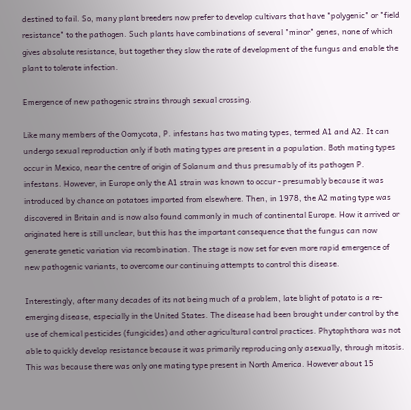destined to fail. So, many plant breeders now prefer to develop cultivars that have "polygenic" or "field resistance" to the pathogen. Such plants have combinations of several "minor" genes, none of which gives absolute resistance, but together they slow the rate of development of the fungus and enable the plant to tolerate infection.

Emergence of new pathogenic strains through sexual crossing.

Like many members of the Oomycota, P. infestans has two mating types, termed A1 and A2. It can undergo sexual reproduction only if both mating types are present in a population. Both mating types occur in Mexico, near the centre of origin of Solanum and thus presumably of its pathogen P. infestans. However, in Europe only the A1 strain was known to occur - presumably because it was introduced by chance on potatoes imported from elsewhere. Then, in 1978, the A2 mating type was discovered in Britain and is now also found commonly in much of continental Europe. How it arrived or originated here is still unclear, but this has the important consequence that the fungus can now generate genetic variation via recombination. The stage is now set for even more rapid emergence of new pathogenic variants, to overcome our continuing attempts to control this disease.

Interestingly, after many decades of its not being much of a problem, late blight of potato is a re-emerging disease, especially in the United States. The disease had been brought under control by the use of chemical pesticides (fungicides) and other agricultural control practices. Phytophthora was not able to quickly develop resistance because it was primarily reproducing only asexually, through mitosis. This was because there was only one mating type present in North America. However about 15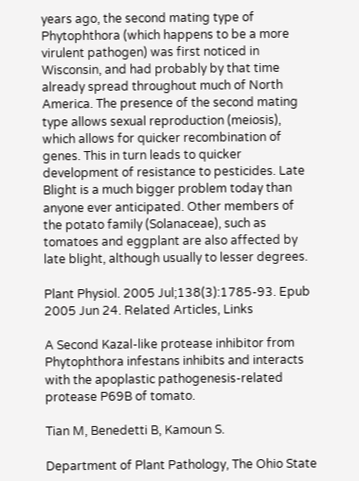years ago, the second mating type of Phytophthora (which happens to be a more virulent pathogen) was first noticed in Wisconsin, and had probably by that time already spread throughout much of North America. The presence of the second mating type allows sexual reproduction (meiosis), which allows for quicker recombination of genes. This in turn leads to quicker development of resistance to pesticides. Late Blight is a much bigger problem today than anyone ever anticipated. Other members of the potato family (Solanaceae), such as tomatoes and eggplant are also affected by late blight, although usually to lesser degrees.

Plant Physiol. 2005 Jul;138(3):1785-93. Epub 2005 Jun 24. Related Articles, Links

A Second Kazal-like protease inhibitor from Phytophthora infestans inhibits and interacts with the apoplastic pathogenesis-related protease P69B of tomato.

Tian M, Benedetti B, Kamoun S.

Department of Plant Pathology, The Ohio State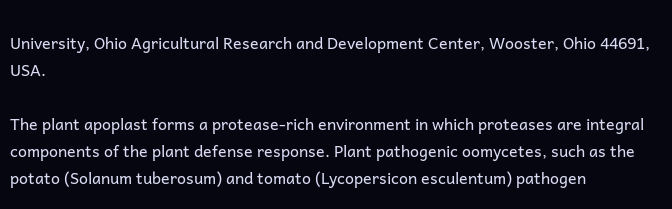University, Ohio Agricultural Research and Development Center, Wooster, Ohio 44691, USA.

The plant apoplast forms a protease-rich environment in which proteases are integral components of the plant defense response. Plant pathogenic oomycetes, such as the potato (Solanum tuberosum) and tomato (Lycopersicon esculentum) pathogen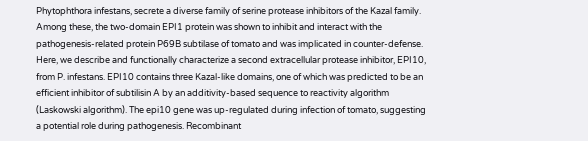Phytophthora infestans, secrete a diverse family of serine protease inhibitors of the Kazal family. Among these, the two-domain EPI1 protein was shown to inhibit and interact with the pathogenesis-related protein P69B subtilase of tomato and was implicated in counter-defense. Here, we describe and functionally characterize a second extracellular protease inhibitor, EPI10, from P. infestans. EPI10 contains three Kazal-like domains, one of which was predicted to be an efficient inhibitor of subtilisin A by an additivity-based sequence to reactivity algorithm (Laskowski algorithm). The epi10 gene was up-regulated during infection of tomato, suggesting a potential role during pathogenesis. Recombinant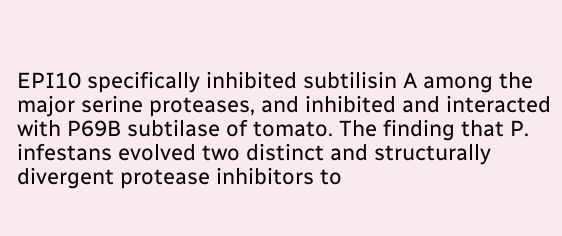EPI10 specifically inhibited subtilisin A among the major serine proteases, and inhibited and interacted with P69B subtilase of tomato. The finding that P. infestans evolved two distinct and structurally divergent protease inhibitors to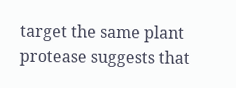target the same plant protease suggests that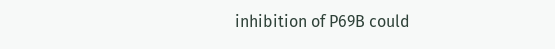inhibition of P69B could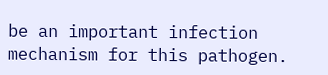be an important infection mechanism for this pathogen.